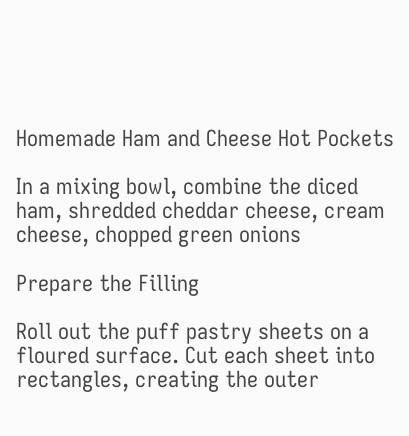Homemade Ham and Cheese Hot Pockets

In a mixing bowl, combine the diced ham, shredded cheddar cheese, cream cheese, chopped green onions

Prepare the Filling

Roll out the puff pastry sheets on a floured surface. Cut each sheet into rectangles, creating the outer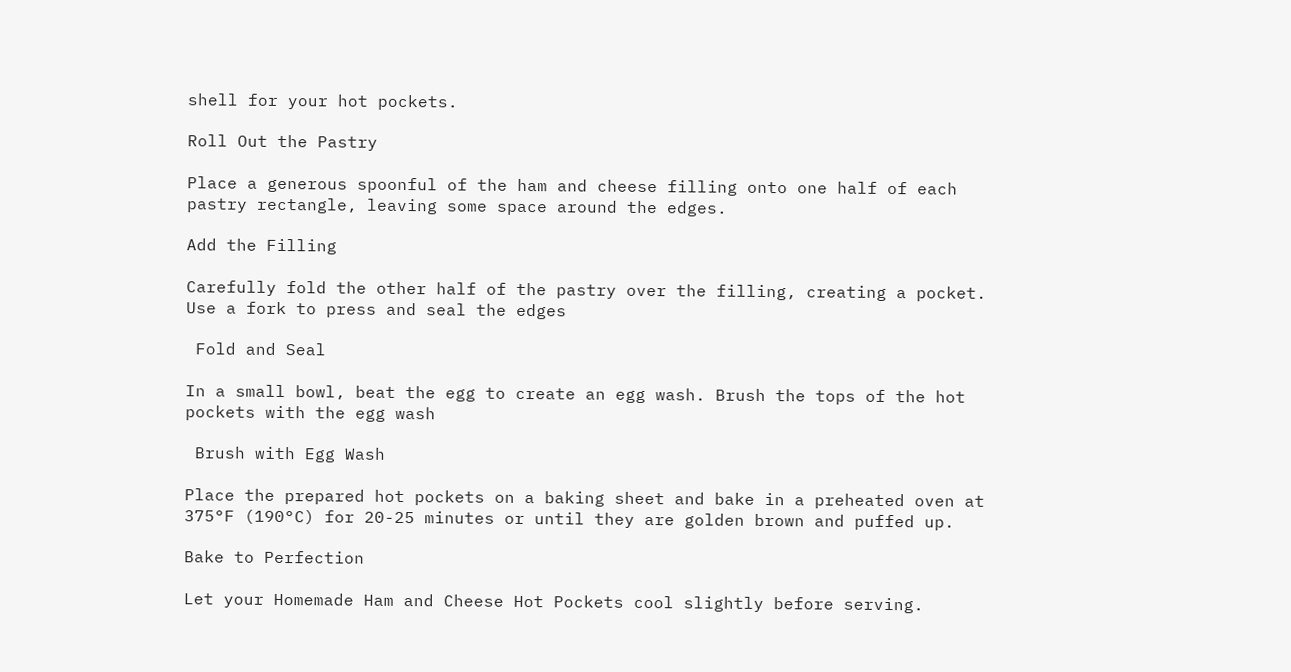shell for your hot pockets.

Roll Out the Pastry

Place a generous spoonful of the ham and cheese filling onto one half of each pastry rectangle, leaving some space around the edges.

Add the Filling

Carefully fold the other half of the pastry over the filling, creating a pocket. Use a fork to press and seal the edges

 Fold and Seal

In a small bowl, beat the egg to create an egg wash. Brush the tops of the hot pockets with the egg wash

 Brush with Egg Wash

Place the prepared hot pockets on a baking sheet and bake in a preheated oven at 375°F (190°C) for 20-25 minutes or until they are golden brown and puffed up.

Bake to Perfection

Let your Homemade Ham and Cheese Hot Pockets cool slightly before serving.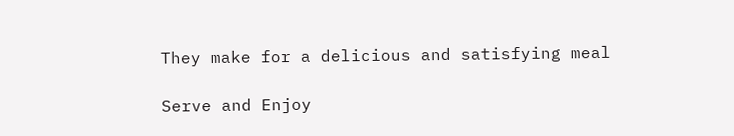They make for a delicious and satisfying meal

Serve and Enjoy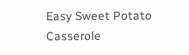Easy Sweet Potato Casserole